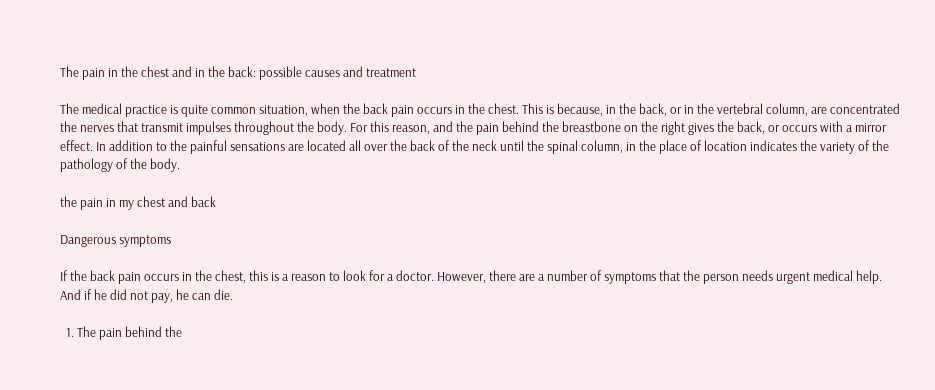The pain in the chest and in the back: possible causes and treatment

The medical practice is quite common situation, when the back pain occurs in the chest. This is because, in the back, or in the vertebral column, are concentrated the nerves that transmit impulses throughout the body. For this reason, and the pain behind the breastbone on the right gives the back, or occurs with a mirror effect. In addition to the painful sensations are located all over the back of the neck until the spinal column, in the place of location indicates the variety of the pathology of the body.

the pain in my chest and back

Dangerous symptoms

If the back pain occurs in the chest, this is a reason to look for a doctor. However, there are a number of symptoms that the person needs urgent medical help. And if he did not pay, he can die.

  1. The pain behind the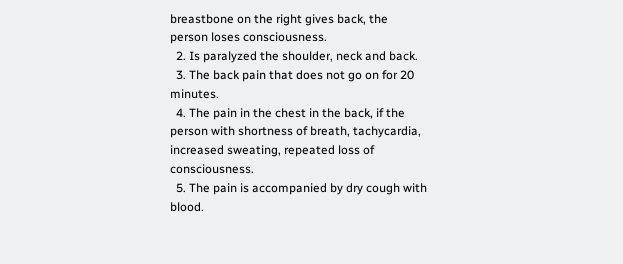breastbone on the right gives back, the person loses consciousness.
  2. Is paralyzed the shoulder, neck and back.
  3. The back pain that does not go on for 20 minutes.
  4. The pain in the chest in the back, if the person with shortness of breath, tachycardia, increased sweating, repeated loss of consciousness.
  5. The pain is accompanied by dry cough with blood.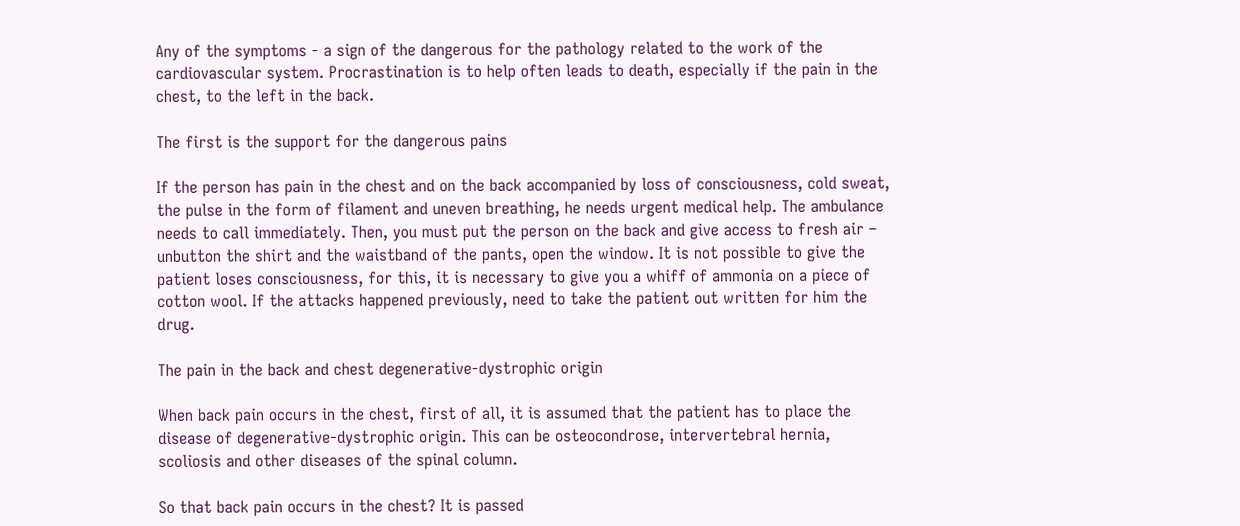Any of the symptoms - a sign of the dangerous for the pathology related to the work of the cardiovascular system. Procrastination is to help often leads to death, especially if the pain in the chest, to the left in the back.

The first is the support for the dangerous pains

If the person has pain in the chest and on the back accompanied by loss of consciousness, cold sweat, the pulse in the form of filament and uneven breathing, he needs urgent medical help. The ambulance needs to call immediately. Then, you must put the person on the back and give access to fresh air – unbutton the shirt and the waistband of the pants, open the window. It is not possible to give the patient loses consciousness, for this, it is necessary to give you a whiff of ammonia on a piece of cotton wool. If the attacks happened previously, need to take the patient out written for him the drug.

The pain in the back and chest degenerative-dystrophic origin

When back pain occurs in the chest, first of all, it is assumed that the patient has to place the disease of degenerative-dystrophic origin. This can be osteocondrose, intervertebral hernia, scoliosis and other diseases of the spinal column.

So that back pain occurs in the chest? It is passed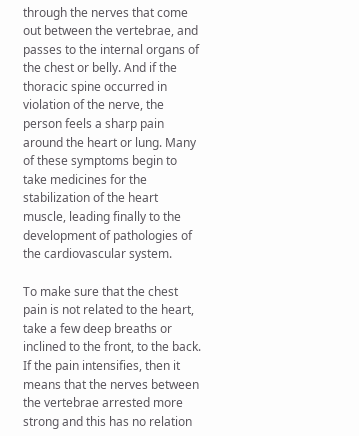through the nerves that come out between the vertebrae, and passes to the internal organs of the chest or belly. And if the thoracic spine occurred in violation of the nerve, the person feels a sharp pain around the heart or lung. Many of these symptoms begin to take medicines for the stabilization of the heart muscle, leading finally to the development of pathologies of the cardiovascular system.

To make sure that the chest pain is not related to the heart, take a few deep breaths or inclined to the front, to the back. If the pain intensifies, then it means that the nerves between the vertebrae arrested more strong and this has no relation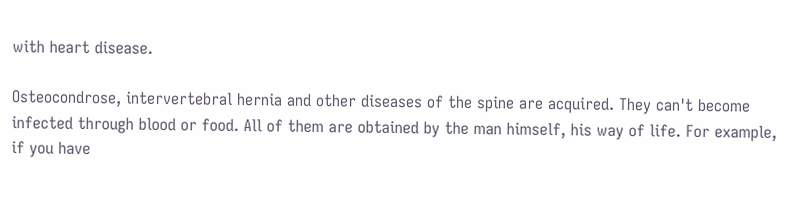with heart disease.

Osteocondrose, intervertebral hernia and other diseases of the spine are acquired. They can't become infected through blood or food. All of them are obtained by the man himself, his way of life. For example, if you have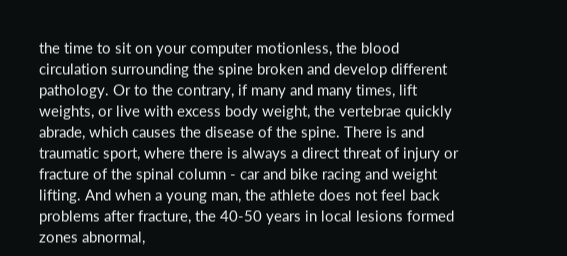the time to sit on your computer motionless, the blood circulation surrounding the spine broken and develop different pathology. Or to the contrary, if many and many times, lift weights, or live with excess body weight, the vertebrae quickly abrade, which causes the disease of the spine. There is and traumatic sport, where there is always a direct threat of injury or fracture of the spinal column - car and bike racing and weight lifting. And when a young man, the athlete does not feel back problems after fracture, the 40-50 years in local lesions formed zones abnormal,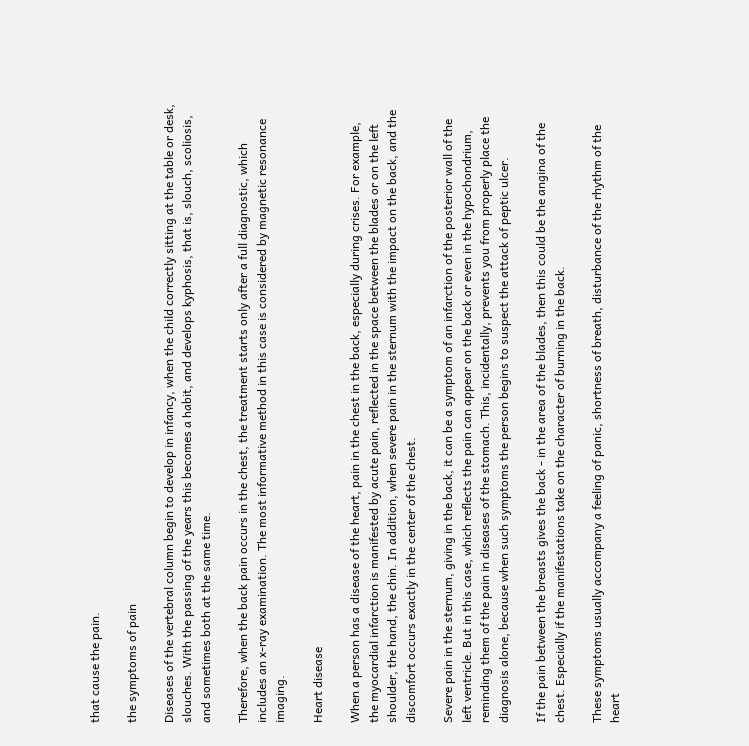that cause the pain.

the symptoms of pain

Diseases of the vertebral column begin to develop in infancy, when the child correctly sitting at the table or desk, slouches. With the passing of the years this becomes a habit, and develops kyphosis, that is, slouch, scoliosis, and sometimes both at the same time.

Therefore, when the back pain occurs in the chest, the treatment starts only after a full diagnostic, which includes an x-ray examination. The most informative method in this case is considered by magnetic resonance imaging.

Heart disease

When a person has a disease of the heart, pain in the chest in the back, especially during crises. For example, the myocardial infarction is manifested by acute pain, reflected in the space between the blades or on the left shoulder, the hand, the chin. In addition, when severe pain in the sternum with the impact on the back, and the discomfort occurs exactly in the center of the chest.

Severe pain in the sternum, giving in the back, it can be a symptom of an infarction of the posterior wall of the left ventricle. But in this case, which reflects the pain can appear on the back or even in the hypochondrium, reminding them of the pain in diseases of the stomach. This, incidentally, prevents you from properly place the diagnosis alone, because when such symptoms the person begins to suspect the attack of peptic ulcer.

If the pain between the breasts gives the back - in the area of the blades, then this could be the angina of the chest. Especially if the manifestations take on the character of burning in the back.

These symptoms usually accompany a feeling of panic, shortness of breath, disturbance of the rhythm of the heart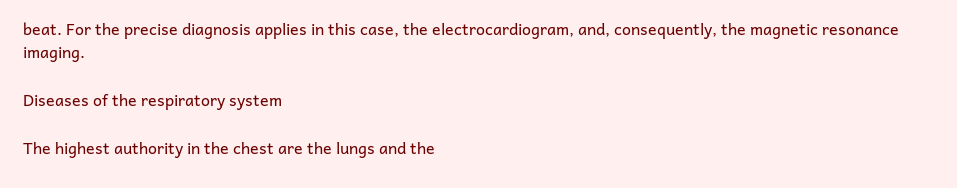beat. For the precise diagnosis applies in this case, the electrocardiogram, and, consequently, the magnetic resonance imaging.

Diseases of the respiratory system

The highest authority in the chest are the lungs and the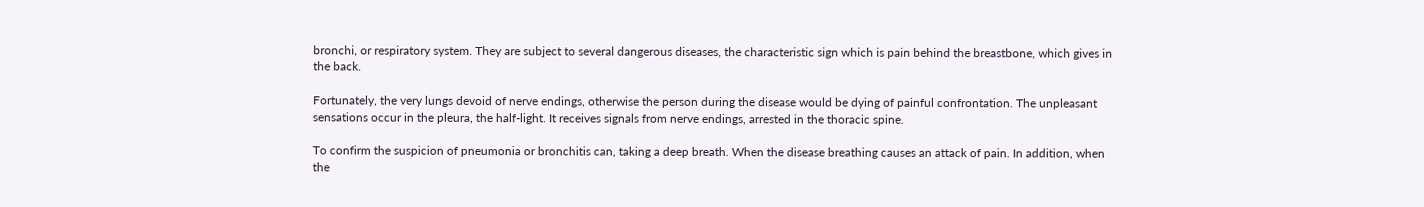bronchi, or respiratory system. They are subject to several dangerous diseases, the characteristic sign which is pain behind the breastbone, which gives in the back.

Fortunately, the very lungs devoid of nerve endings, otherwise the person during the disease would be dying of painful confrontation. The unpleasant sensations occur in the pleura, the half-light. It receives signals from nerve endings, arrested in the thoracic spine.

To confirm the suspicion of pneumonia or bronchitis can, taking a deep breath. When the disease breathing causes an attack of pain. In addition, when the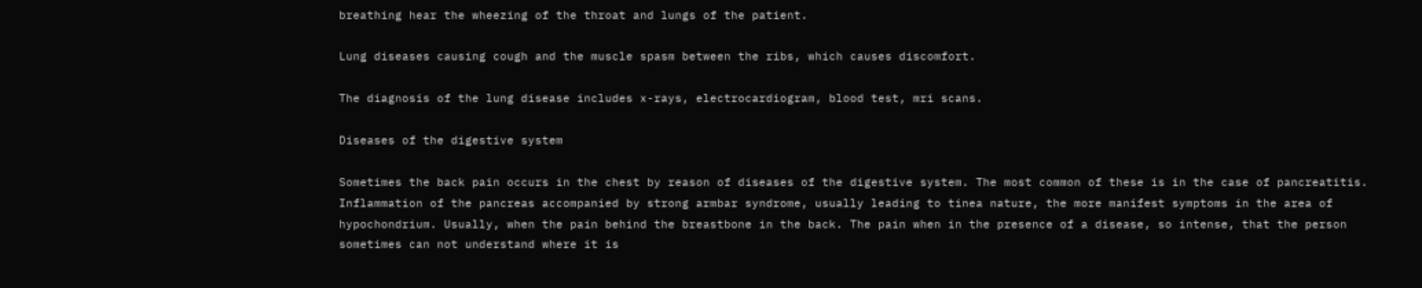breathing hear the wheezing of the throat and lungs of the patient.

Lung diseases causing cough and the muscle spasm between the ribs, which causes discomfort.

The diagnosis of the lung disease includes x-rays, electrocardiogram, blood test, mri scans.

Diseases of the digestive system

Sometimes the back pain occurs in the chest by reason of diseases of the digestive system. The most common of these is in the case of pancreatitis. Inflammation of the pancreas accompanied by strong armbar syndrome, usually leading to tinea nature, the more manifest symptoms in the area of hypochondrium. Usually, when the pain behind the breastbone in the back. The pain when in the presence of a disease, so intense, that the person sometimes can not understand where it is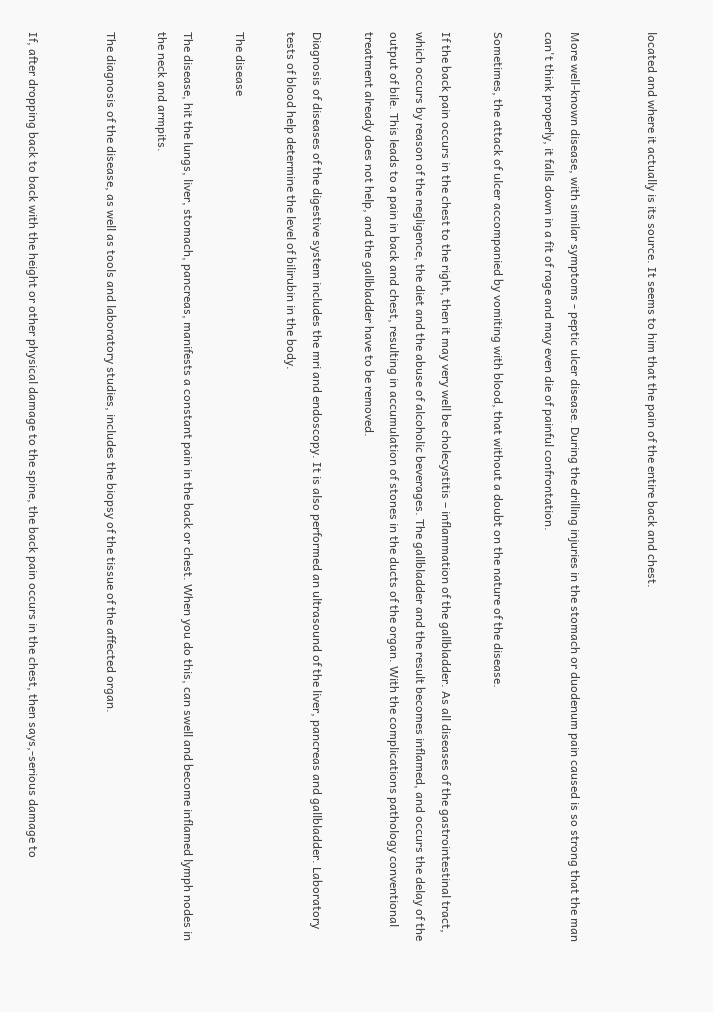located and where it actually is its source. It seems to him that the pain of the entire back and chest.


More well-known disease, with similar symptoms - peptic ulcer disease. During the drilling injuries in the stomach or duodenum pain caused is so strong that the man can't think properly, it falls down in a fit of rage and may even die of painful confrontation.

Sometimes, the attack of ulcer accompanied by vomiting with blood, that without a doubt on the nature of the disease.

If the back pain occurs in the chest to the right, then it may very well be cholecystitis – inflammation of the gallbladder. As all diseases of the gastrointestinal tract, which occurs by reason of the negligence, the diet and the abuse of alcoholic beverages. The gallbladder and the result becomes inflamed, and occurs the delay of the output of bile. This leads to a pain in back and chest, resulting in accumulation of stones in the ducts of the organ. With the complications pathology conventional treatment already does not help, and the gallbladder have to be removed.

Diagnosis of diseases of the digestive system includes the mri and endoscopy. It is also performed an ultrasound of the liver, pancreas and gallbladder. Laboratory tests of blood help determine the level of bilirubin in the body.

The disease

The disease, hit the lungs, liver, stomach, pancreas, manifests a constant pain in the back or chest. When you do this, can swell and become inflamed lymph nodes in the neck and armpits.

The diagnosis of the disease, as well as tools and laboratory studies, includes the biopsy of the tissue of the affected organ.


If, after dropping back to back with the height or other physical damage to the spine, the back pain occurs in the chest, then says,-serious damage to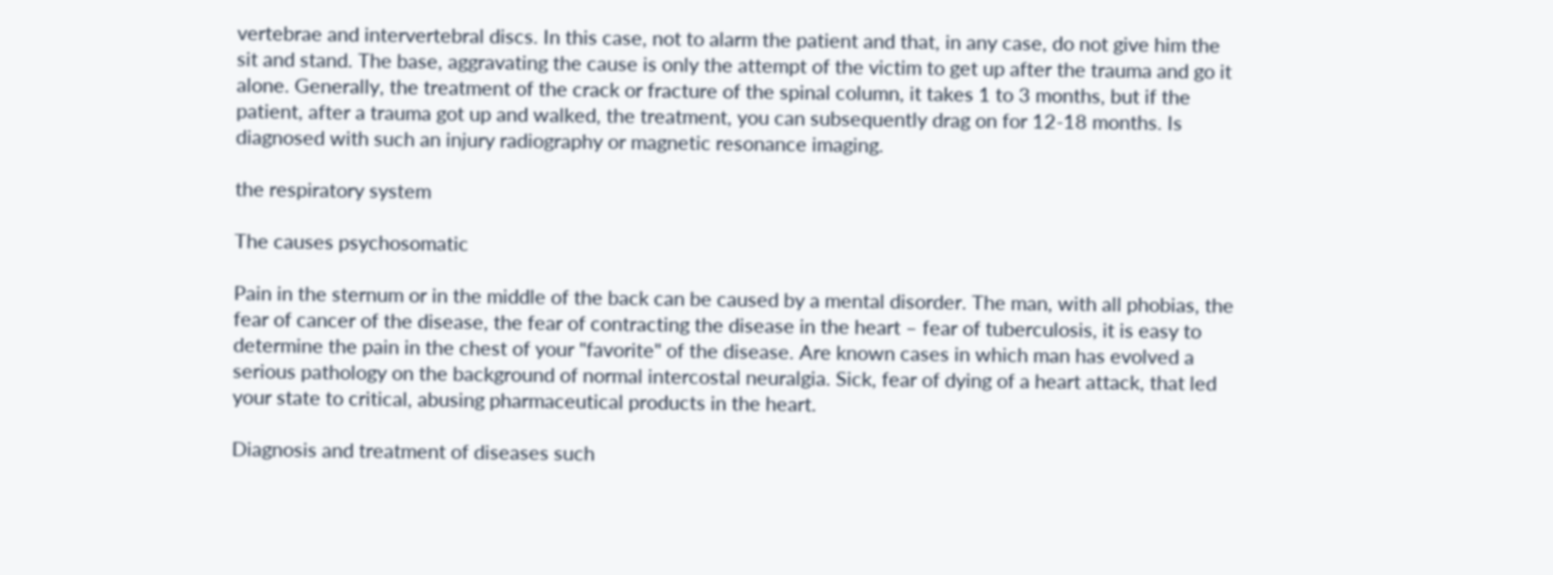vertebrae and intervertebral discs. In this case, not to alarm the patient and that, in any case, do not give him the sit and stand. The base, aggravating the cause is only the attempt of the victim to get up after the trauma and go it alone. Generally, the treatment of the crack or fracture of the spinal column, it takes 1 to 3 months, but if the patient, after a trauma got up and walked, the treatment, you can subsequently drag on for 12-18 months. Is diagnosed with such an injury radiography or magnetic resonance imaging.

the respiratory system

The causes psychosomatic

Pain in the sternum or in the middle of the back can be caused by a mental disorder. The man, with all phobias, the fear of cancer of the disease, the fear of contracting the disease in the heart – fear of tuberculosis, it is easy to determine the pain in the chest of your "favorite" of the disease. Are known cases in which man has evolved a serious pathology on the background of normal intercostal neuralgia. Sick, fear of dying of a heart attack, that led your state to critical, abusing pharmaceutical products in the heart.

Diagnosis and treatment of diseases such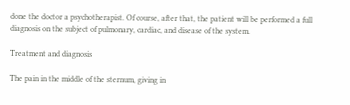done the doctor a psychotherapist. Of course, after that, the patient will be performed a full diagnosis on the subject of pulmonary, cardiac, and disease of the system.

Treatment and diagnosis

The pain in the middle of the sternum, giving in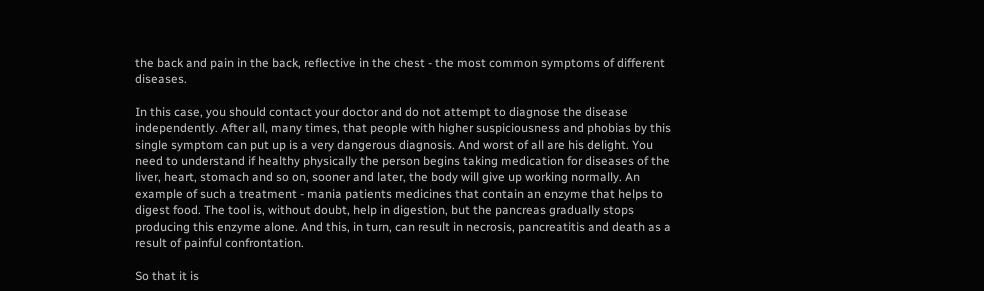the back and pain in the back, reflective in the chest - the most common symptoms of different diseases.

In this case, you should contact your doctor and do not attempt to diagnose the disease independently. After all, many times, that people with higher suspiciousness and phobias by this single symptom can put up is a very dangerous diagnosis. And worst of all are his delight. You need to understand if healthy physically the person begins taking medication for diseases of the liver, heart, stomach and so on, sooner and later, the body will give up working normally. An example of such a treatment - mania patients medicines that contain an enzyme that helps to digest food. The tool is, without doubt, help in digestion, but the pancreas gradually stops producing this enzyme alone. And this, in turn, can result in necrosis, pancreatitis and death as a result of painful confrontation.

So that it is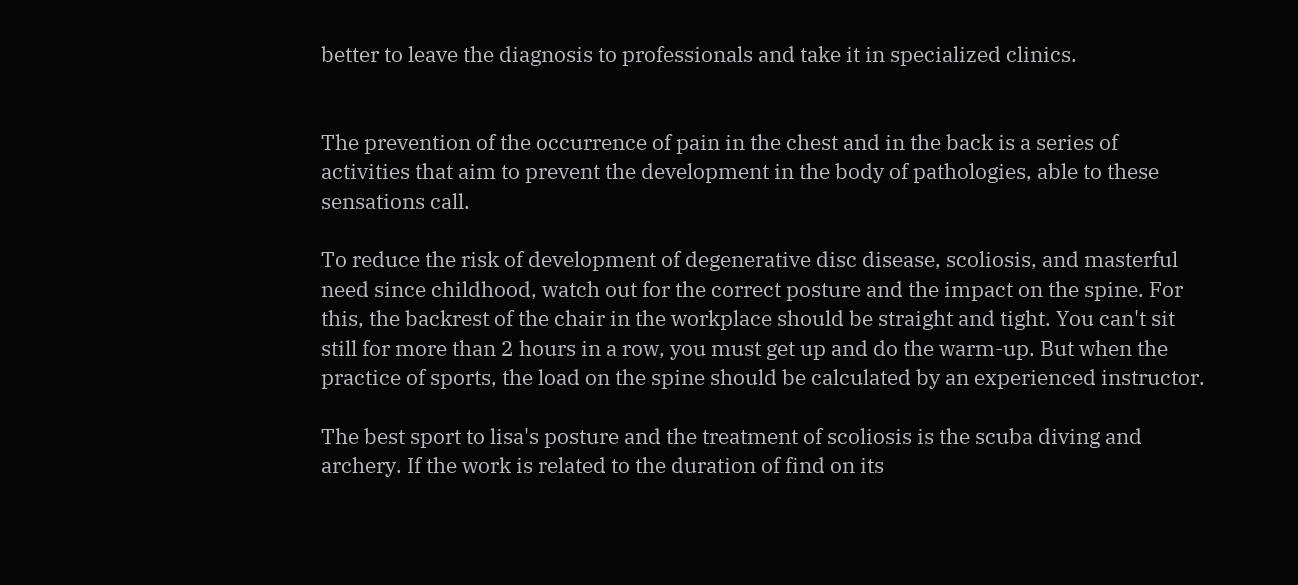better to leave the diagnosis to professionals and take it in specialized clinics.


The prevention of the occurrence of pain in the chest and in the back is a series of activities that aim to prevent the development in the body of pathologies, able to these sensations call.

To reduce the risk of development of degenerative disc disease, scoliosis, and masterful need since childhood, watch out for the correct posture and the impact on the spine. For this, the backrest of the chair in the workplace should be straight and tight. You can't sit still for more than 2 hours in a row, you must get up and do the warm-up. But when the practice of sports, the load on the spine should be calculated by an experienced instructor.

The best sport to lisa's posture and the treatment of scoliosis is the scuba diving and archery. If the work is related to the duration of find on its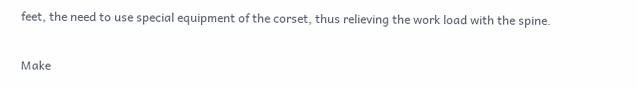feet, the need to use special equipment of the corset, thus relieving the work load with the spine.

Make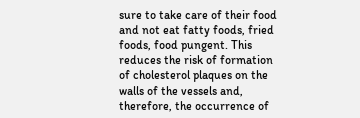sure to take care of their food and not eat fatty foods, fried foods, food pungent. This reduces the risk of formation of cholesterol plaques on the walls of the vessels and, therefore, the occurrence of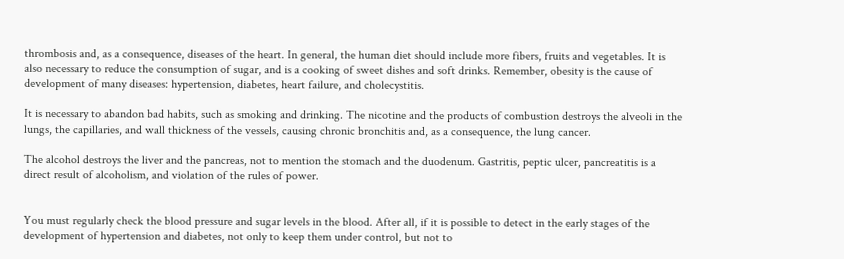thrombosis and, as a consequence, diseases of the heart. In general, the human diet should include more fibers, fruits and vegetables. It is also necessary to reduce the consumption of sugar, and is a cooking of sweet dishes and soft drinks. Remember, obesity is the cause of development of many diseases: hypertension, diabetes, heart failure, and cholecystitis.

It is necessary to abandon bad habits, such as smoking and drinking. The nicotine and the products of combustion destroys the alveoli in the lungs, the capillaries, and wall thickness of the vessels, causing chronic bronchitis and, as a consequence, the lung cancer.

The alcohol destroys the liver and the pancreas, not to mention the stomach and the duodenum. Gastritis, peptic ulcer, pancreatitis is a direct result of alcoholism, and violation of the rules of power.


You must regularly check the blood pressure and sugar levels in the blood. After all, if it is possible to detect in the early stages of the development of hypertension and diabetes, not only to keep them under control, but not to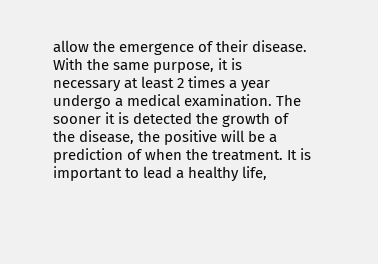allow the emergence of their disease. With the same purpose, it is necessary at least 2 times a year undergo a medical examination. The sooner it is detected the growth of the disease, the positive will be a prediction of when the treatment. It is important to lead a healthy life,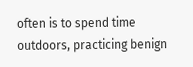often is to spend time outdoors, practicing benign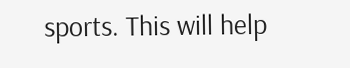sports. This will help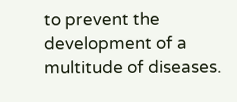to prevent the development of a multitude of diseases.